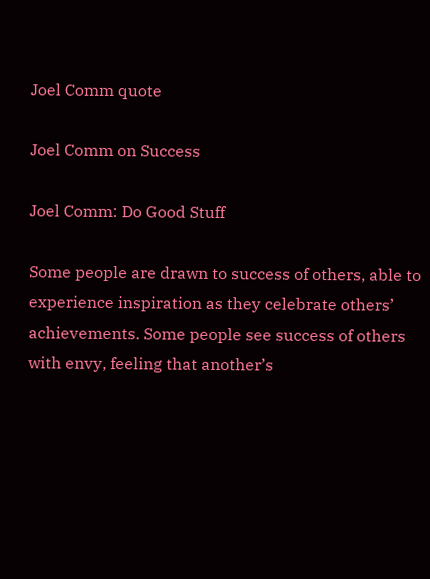Joel Comm quote

Joel Comm on Success

Joel Comm: Do Good Stuff

Some people are drawn to success of others, able to experience inspiration as they celebrate others’ achievements. Some people see success of others with envy, feeling that another’s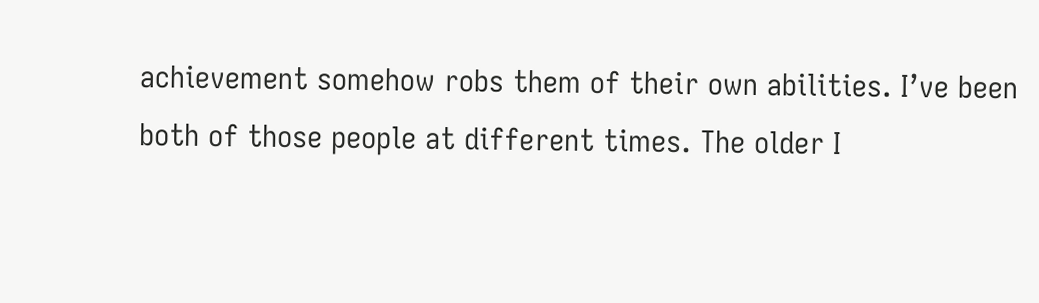achievement somehow robs them of their own abilities. I’ve been both of those people at different times. The older I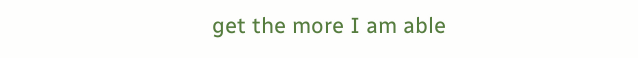get the more I am able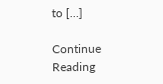to […]

Continue Reading